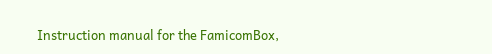Instruction manual for the FamicomBox,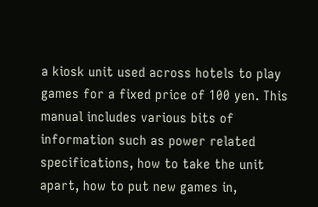a kiosk unit used across hotels to play games for a fixed price of 100 yen. This manual includes various bits of information such as power related specifications, how to take the unit apart, how to put new games in,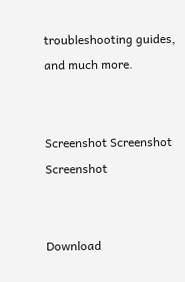troubleshooting guides, and much more.


Screenshot Screenshot Screenshot


Download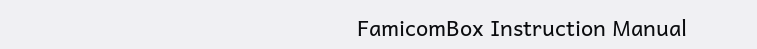FamicomBox Instruction Manual